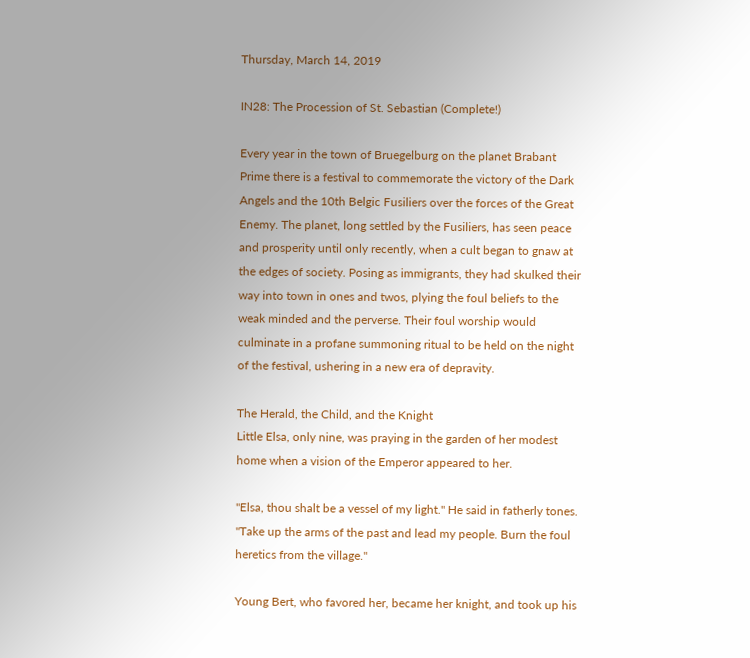Thursday, March 14, 2019

IN28: The Procession of St. Sebastian (Complete!)

Every year in the town of Bruegelburg on the planet Brabant Prime there is a festival to commemorate the victory of the Dark Angels and the 10th Belgic Fusiliers over the forces of the Great Enemy. The planet, long settled by the Fusiliers, has seen peace and prosperity until only recently, when a cult began to gnaw at the edges of society. Posing as immigrants, they had skulked their way into town in ones and twos, plying the foul beliefs to the weak minded and the perverse. Their foul worship would culminate in a profane summoning ritual to be held on the night of the festival, ushering in a new era of depravity.

The Herald, the Child, and the Knight
Little Elsa, only nine, was praying in the garden of her modest home when a vision of the Emperor appeared to her.

"Elsa, thou shalt be a vessel of my light." He said in fatherly tones. "Take up the arms of the past and lead my people. Burn the foul heretics from the village."

Young Bert, who favored her, became her knight, and took up his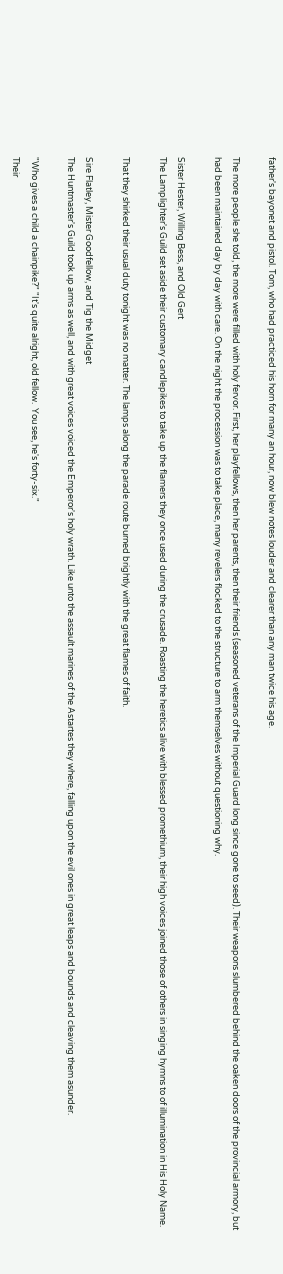father's bayonet and pistol. Tom, who had practiced his horn for many an hour, now blew notes louder and clearer than any man twice his age.

The more people she told, the more were filled with holy fervor. First, her playfellows, then her parents, then their friends (seasoned veterans of the Imperial Guard long since gone to seed). Their weapons slumbered behind the oaken doors of the provincial armory, but had been maintained day by day with care. On the night the procession was to take place, many revelers flocked to the structure to arm themselves without questioning why.

Sister Hester, Willing Bess, and Old Gert
The Lamplighter's Guild set aside their customary candlepikes to take up the flamers they once used during the crusade. Roasting the heretics alive with blessed promethium, their high voices joined those of others in singing hymns to of illumination in His Holy Name.

That they shirked their usual duty tonight was no matter. The lamps along the parade route burned brightly with the great flames of faith.

Sire Flatley, Mister Goodfellow, and Tig the Midget
The Huntmaster's Guild took up arms as well, and with great voices voiced the Emperor's holy wrath. Like unto the assault marines of the Astartes they where, falling upon the evil ones in great leaps and bounds and cleaving them asunder.

"Who gives a child a chainpike?" "It's quite alright, old fellow.  You see, he's forty-six."
Their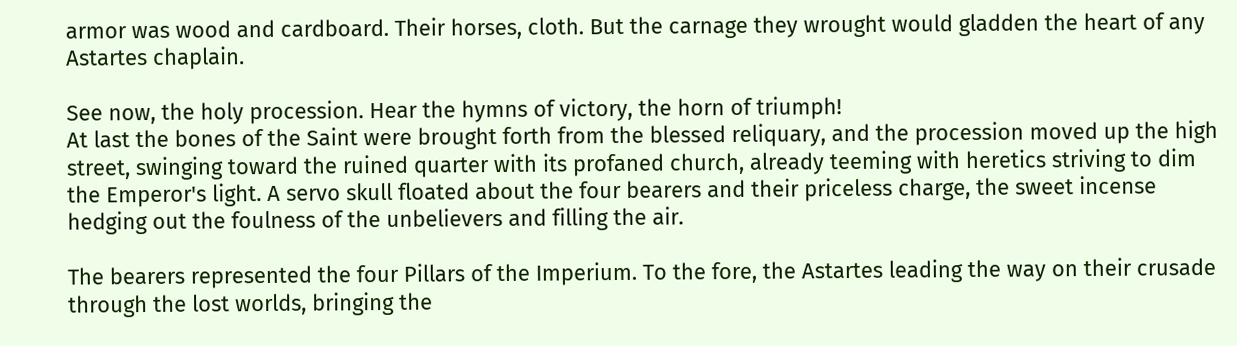armor was wood and cardboard. Their horses, cloth. But the carnage they wrought would gladden the heart of any Astartes chaplain.

See now, the holy procession. Hear the hymns of victory, the horn of triumph!
At last the bones of the Saint were brought forth from the blessed reliquary, and the procession moved up the high street, swinging toward the ruined quarter with its profaned church, already teeming with heretics striving to dim the Emperor's light. A servo skull floated about the four bearers and their priceless charge, the sweet incense hedging out the foulness of the unbelievers and filling the air.

The bearers represented the four Pillars of the Imperium. To the fore, the Astartes leading the way on their crusade through the lost worlds, bringing the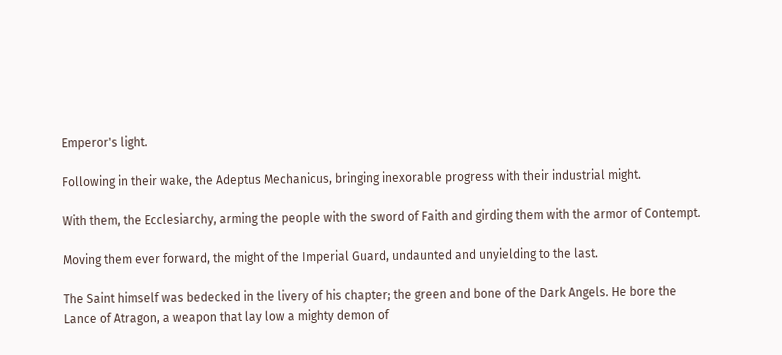Emperor's light.

Following in their wake, the Adeptus Mechanicus, bringing inexorable progress with their industrial might.

With them, the Ecclesiarchy, arming the people with the sword of Faith and girding them with the armor of Contempt.

Moving them ever forward, the might of the Imperial Guard, undaunted and unyielding to the last.

The Saint himself was bedecked in the livery of his chapter; the green and bone of the Dark Angels. He bore the Lance of Atragon, a weapon that lay low a mighty demon of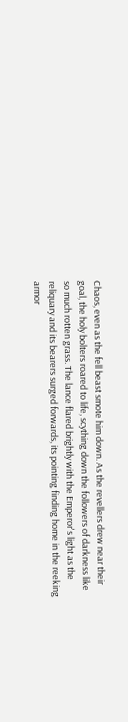Chaos, even as the fell beast smote him down. As the revellers drew near their goal, the holy bolters roared to life, scything down the followers of darkness like so much rotten grass. The lance flared brightly with the Emperor's light as the reliquary and its bearers surged forwards, its pointing finding home in the reeking armor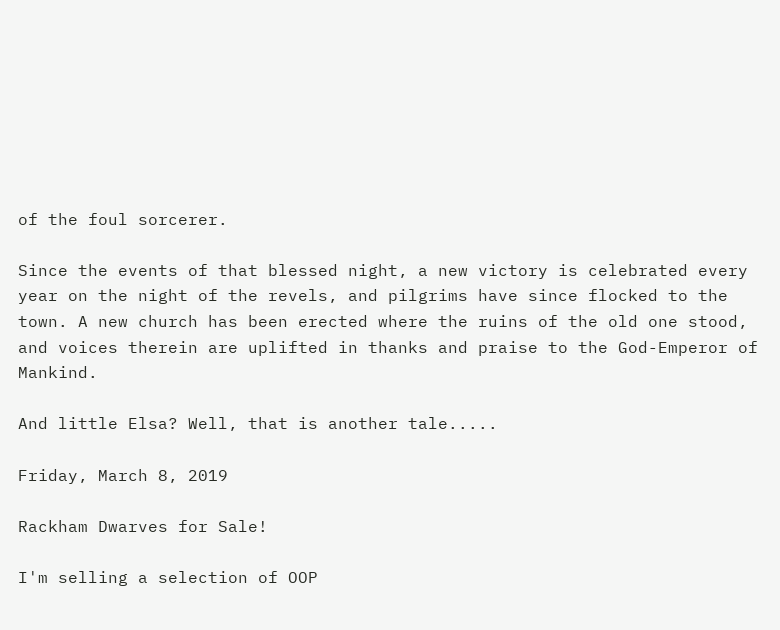of the foul sorcerer.

Since the events of that blessed night, a new victory is celebrated every year on the night of the revels, and pilgrims have since flocked to the town. A new church has been erected where the ruins of the old one stood, and voices therein are uplifted in thanks and praise to the God-Emperor of Mankind.

And little Elsa? Well, that is another tale.....

Friday, March 8, 2019

Rackham Dwarves for Sale!

I'm selling a selection of OOP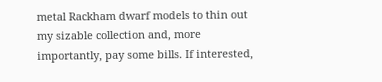metal Rackham dwarf models to thin out my sizable collection and, more importantly, pay some bills. If interested,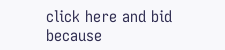click here and bid because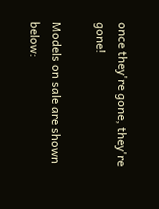once they're gone, they're gone!

Models on sale are shown below: